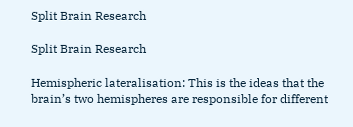Split Brain Research

Split Brain Research

Hemispheric lateralisation: This is the ideas that the brain’s two hemispheres are responsible for different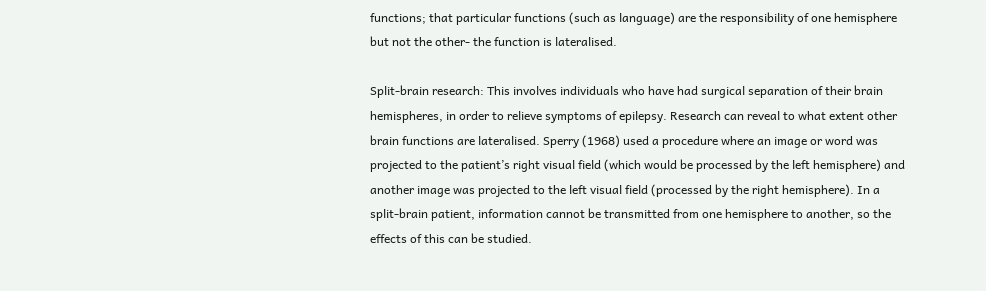functions; that particular functions (such as language) are the responsibility of one hemisphere but not the other- the function is lateralised.

Split-brain research: This involves individuals who have had surgical separation of their brain hemispheres, in order to relieve symptoms of epilepsy. Research can reveal to what extent other brain functions are lateralised. Sperry (1968) used a procedure where an image or word was projected to the patient’s right visual field (which would be processed by the left hemisphere) and another image was projected to the left visual field (processed by the right hemisphere). In a split-brain patient, information cannot be transmitted from one hemisphere to another, so the effects of this can be studied.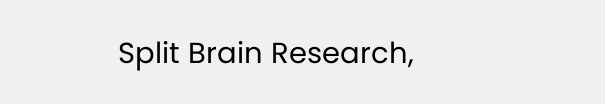Split Brain Research,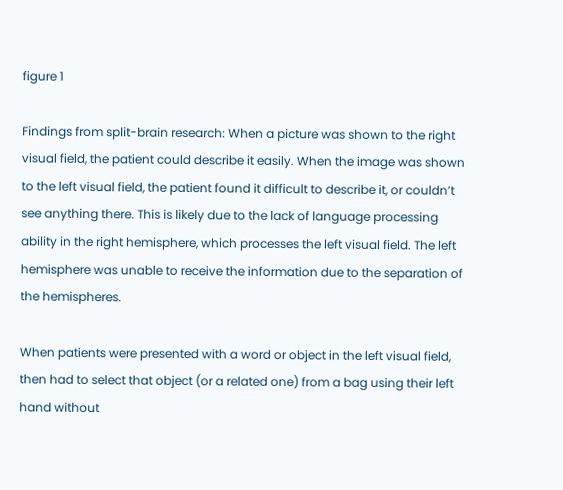figure 1

Findings from split-brain research: When a picture was shown to the right visual field, the patient could describe it easily. When the image was shown to the left visual field, the patient found it difficult to describe it, or couldn’t see anything there. This is likely due to the lack of language processing ability in the right hemisphere, which processes the left visual field. The left hemisphere was unable to receive the information due to the separation of the hemispheres.

When patients were presented with a word or object in the left visual field, then had to select that object (or a related one) from a bag using their left hand without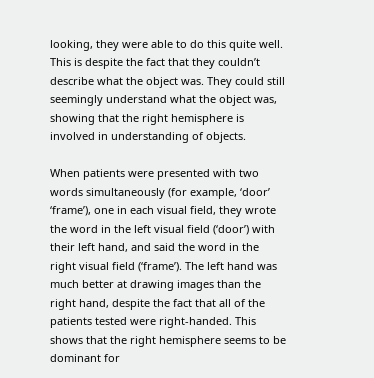looking, they were able to do this quite well. This is despite the fact that they couldn’t describe what the object was. They could still seemingly understand what the object was, showing that the right hemisphere is involved in understanding of objects.

When patients were presented with two words simultaneously (for example, ‘door’ ‘frame’), one in each visual field, they wrote the word in the left visual field (‘door’) with their left hand, and said the word in the right visual field (‘frame’). The left hand was much better at drawing images than the right hand, despite the fact that all of the patients tested were right-handed. This shows that the right hemisphere seems to be dominant for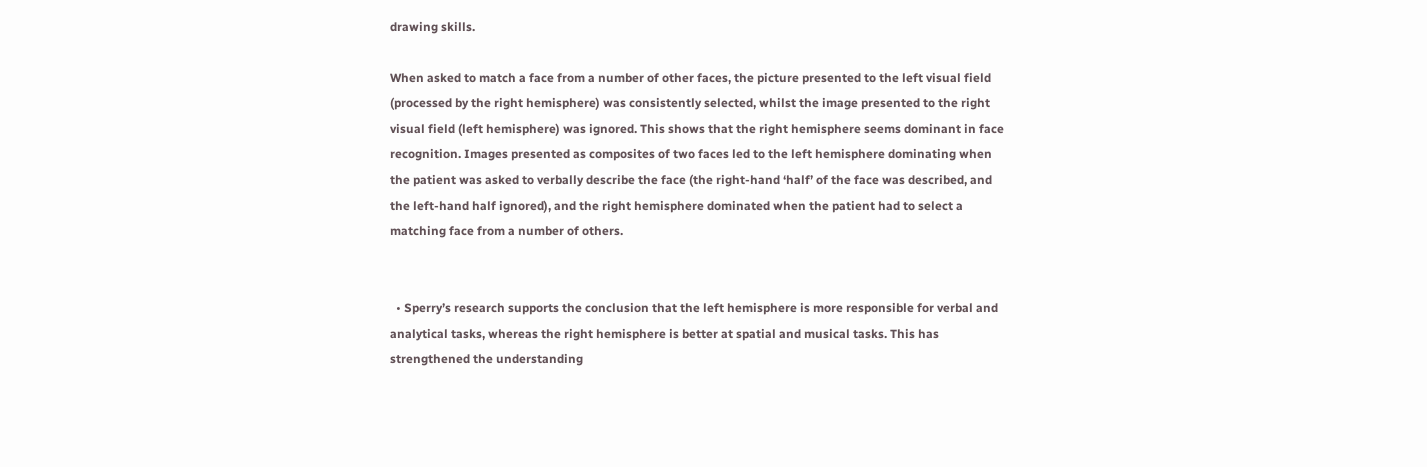drawing skills.

When asked to match a face from a number of other faces, the picture presented to the left visual field (processed by the right hemisphere) was consistently selected, whilst the image presented to the right visual field (left hemisphere) was ignored. This shows that the right hemisphere seems dominant in face recognition. Images presented as composites of two faces led to the left hemisphere dominating when the patient was asked to verbally describe the face (the right-hand ‘half’ of the face was described, and the left-hand half ignored), and the right hemisphere dominated when the patient had to select a matching face from a number of others.


  • Sperry’s research supports the conclusion that the left hemisphere is more responsible for verbal and analytical tasks, whereas the right hemisphere is better at spatial and musical tasks. This has strengthened the understanding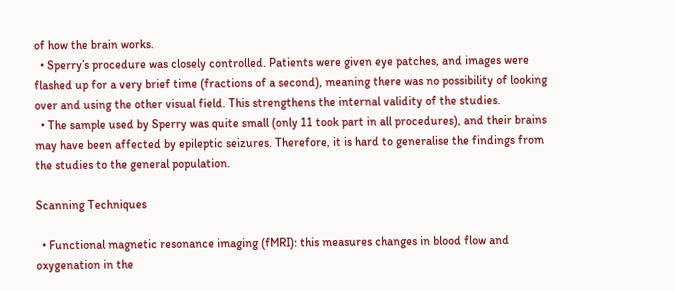of how the brain works.
  • Sperry’s procedure was closely controlled. Patients were given eye patches, and images were flashed up for a very brief time (fractions of a second), meaning there was no possibility of looking over and using the other visual field. This strengthens the internal validity of the studies.
  • The sample used by Sperry was quite small (only 11 took part in all procedures), and their brains may have been affected by epileptic seizures. Therefore, it is hard to generalise the findings from the studies to the general population.

Scanning Techniques

  • Functional magnetic resonance imaging (fMRI): this measures changes in blood flow and oxygenation in the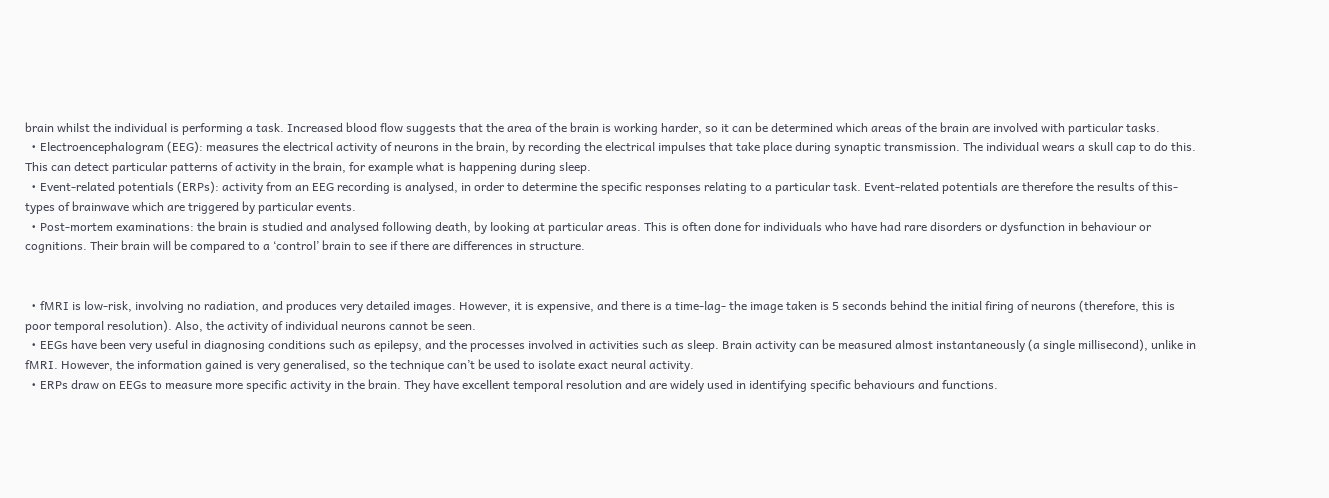brain whilst the individual is performing a task. Increased blood flow suggests that the area of the brain is working harder, so it can be determined which areas of the brain are involved with particular tasks.
  • Electroencephalogram (EEG): measures the electrical activity of neurons in the brain, by recording the electrical impulses that take place during synaptic transmission. The individual wears a skull cap to do this. This can detect particular patterns of activity in the brain, for example what is happening during sleep.
  • Event-related potentials (ERPs): activity from an EEG recording is analysed, in order to determine the specific responses relating to a particular task. Event-related potentials are therefore the results of this- types of brainwave which are triggered by particular events.
  • Post-mortem examinations: the brain is studied and analysed following death, by looking at particular areas. This is often done for individuals who have had rare disorders or dysfunction in behaviour or cognitions. Their brain will be compared to a ‘control’ brain to see if there are differences in structure.


  • fMRI is low-risk, involving no radiation, and produces very detailed images. However, it is expensive, and there is a time-lag- the image taken is 5 seconds behind the initial firing of neurons (therefore, this is poor temporal resolution). Also, the activity of individual neurons cannot be seen.
  • EEGs have been very useful in diagnosing conditions such as epilepsy, and the processes involved in activities such as sleep. Brain activity can be measured almost instantaneously (a single millisecond), unlike in fMRI. However, the information gained is very generalised, so the technique can’t be used to isolate exact neural activity.
  • ERPs draw on EEGs to measure more specific activity in the brain. They have excellent temporal resolution and are widely used in identifying specific behaviours and functions.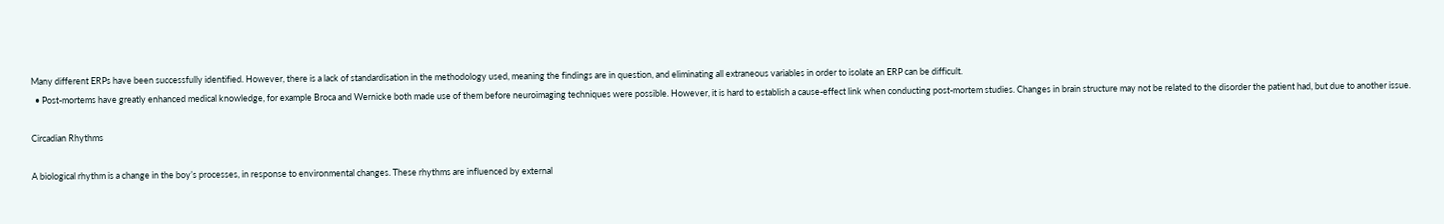Many different ERPs have been successfully identified. However, there is a lack of standardisation in the methodology used, meaning the findings are in question, and eliminating all extraneous variables in order to isolate an ERP can be difficult.
  • Post-mortems have greatly enhanced medical knowledge, for example Broca and Wernicke both made use of them before neuroimaging techniques were possible. However, it is hard to establish a cause-effect link when conducting post-mortem studies. Changes in brain structure may not be related to the disorder the patient had, but due to another issue.

Circadian Rhythms

A biological rhythm is a change in the boy’s processes, in response to environmental changes. These rhythms are influenced by external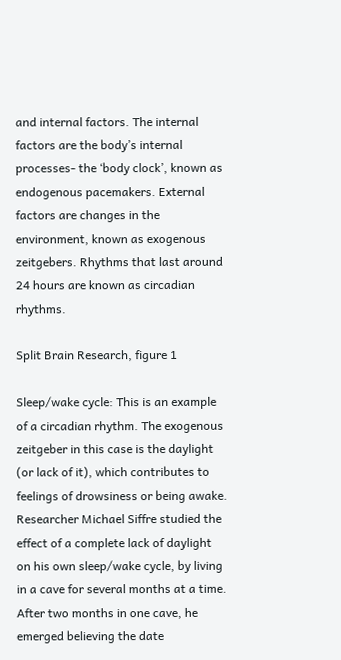and internal factors. The internal factors are the body’s internal processes- the ‘body clock’, known as endogenous pacemakers. External factors are changes in the environment, known as exogenous zeitgebers. Rhythms that last around 24 hours are known as circadian rhythms.

Split Brain Research, figure 1

Sleep/wake cycle: This is an example of a circadian rhythm. The exogenous zeitgeber in this case is the daylight (or lack of it), which contributes to feelings of drowsiness or being awake. Researcher Michael Siffre studied the effect of a complete lack of daylight on his own sleep/wake cycle, by living in a cave for several months at a time. After two months in one cave, he emerged believing the date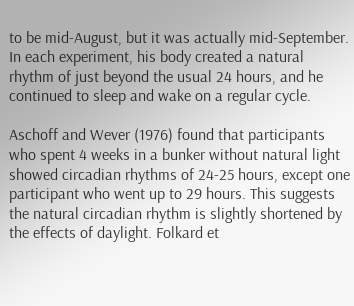to be mid-August, but it was actually mid-September. In each experiment, his body created a natural rhythm of just beyond the usual 24 hours, and he continued to sleep and wake on a regular cycle.

Aschoff and Wever (1976) found that participants who spent 4 weeks in a bunker without natural light showed circadian rhythms of 24-25 hours, except one participant who went up to 29 hours. This suggests the natural circadian rhythm is slightly shortened by the effects of daylight. Folkard et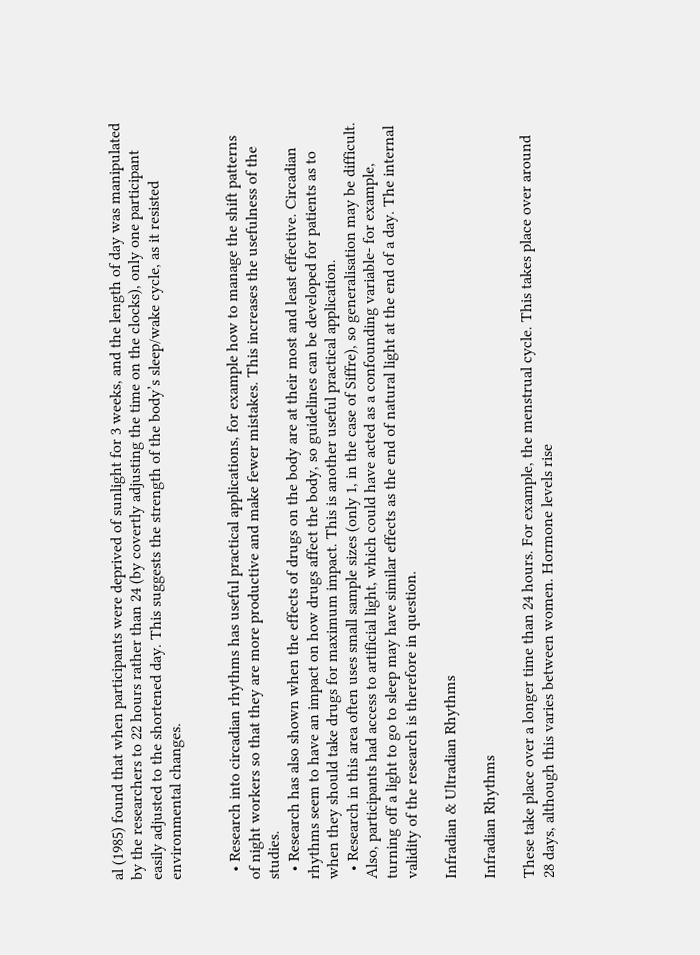al (1985) found that when participants were deprived of sunlight for 3 weeks, and the length of day was manipulated by the researchers to 22 hours rather than 24 (by covertly adjusting the time on the clocks), only one participant easily adjusted to the shortened day. This suggests the strength of the body’s sleep/wake cycle, as it resisted environmental changes.


  • Research into circadian rhythms has useful practical applications, for example how to manage the shift patterns of night workers so that they are more productive and make fewer mistakes. This increases the usefulness of the studies.
  • Research has also shown when the effects of drugs on the body are at their most and least effective. Circadian rhythms seem to have an impact on how drugs affect the body, so guidelines can be developed for patients as to when they should take drugs for maximum impact. This is another useful practical application.
  • Research in this area often uses small sample sizes (only 1, in the case of Siffre), so generalisation may be difficult. Also, participants had access to artificial light, which could have acted as a confounding variable- for example, turning off a light to go to sleep may have similar effects as the end of natural light at the end of a day. The internal validity of the research is therefore in question.

Infradian & Ultradian Rhythms

Infradian Rhythms

These take place over a longer time than 24 hours. For example, the menstrual cycle. This takes place over around 28 days, although this varies between women. Hormone levels rise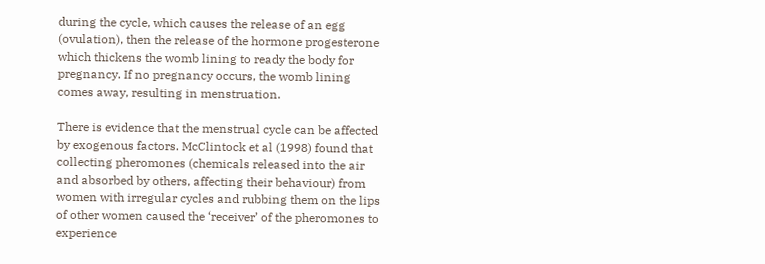during the cycle, which causes the release of an egg (ovulation), then the release of the hormone progesterone which thickens the womb lining to ready the body for pregnancy. If no pregnancy occurs, the womb lining comes away, resulting in menstruation.

There is evidence that the menstrual cycle can be affected by exogenous factors. McClintock et al (1998) found that collecting pheromones (chemicals released into the air and absorbed by others, affecting their behaviour) from women with irregular cycles and rubbing them on the lips of other women caused the ‘receiver’ of the pheromones to experience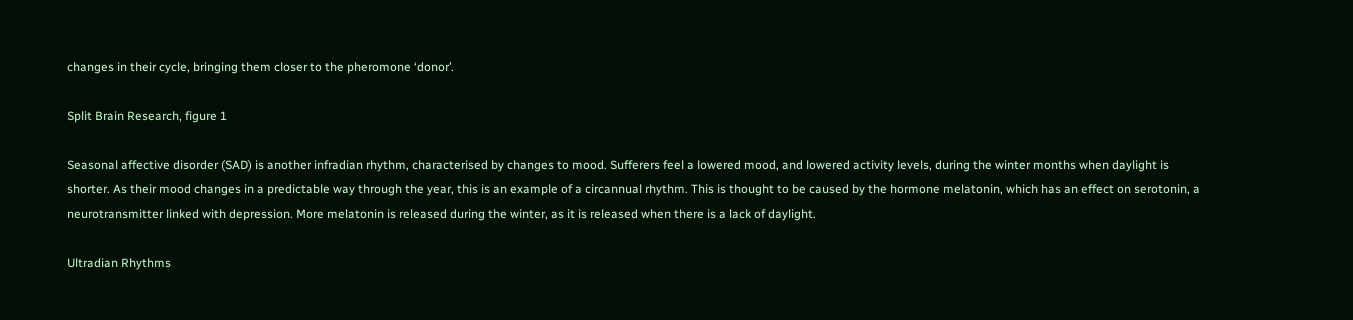changes in their cycle, bringing them closer to the pheromone ‘donor’.

Split Brain Research, figure 1

Seasonal affective disorder (SAD) is another infradian rhythm, characterised by changes to mood. Sufferers feel a lowered mood, and lowered activity levels, during the winter months when daylight is shorter. As their mood changes in a predictable way through the year, this is an example of a circannual rhythm. This is thought to be caused by the hormone melatonin, which has an effect on serotonin, a neurotransmitter linked with depression. More melatonin is released during the winter, as it is released when there is a lack of daylight.

Ultradian Rhythms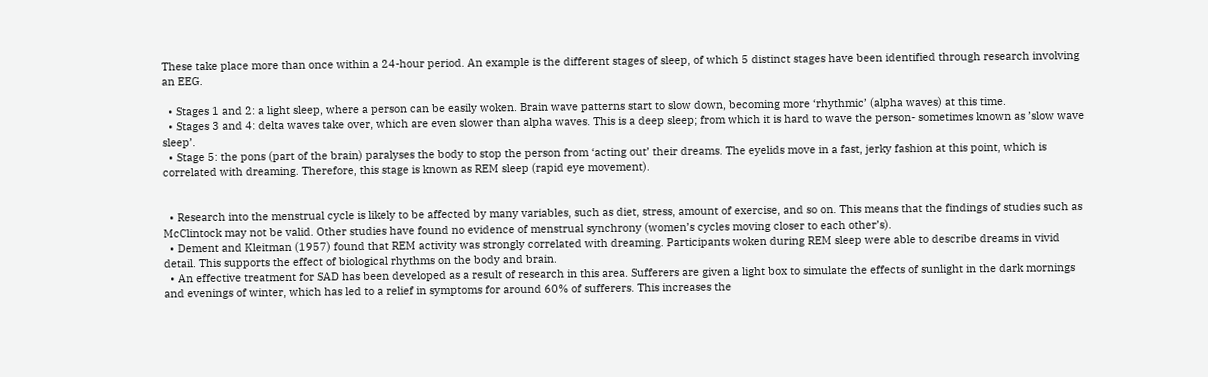These take place more than once within a 24-hour period. An example is the different stages of sleep, of which 5 distinct stages have been identified through research involving an EEG.

  • Stages 1 and 2: a light sleep, where a person can be easily woken. Brain wave patterns start to slow down, becoming more ‘rhythmic’ (alpha waves) at this time.
  • Stages 3 and 4: delta waves take over, which are even slower than alpha waves. This is a deep sleep; from which it is hard to wave the person- sometimes known as ’slow wave sleep’.
  • Stage 5: the pons (part of the brain) paralyses the body to stop the person from ‘acting out’ their dreams. The eyelids move in a fast, jerky fashion at this point, which is correlated with dreaming. Therefore, this stage is known as REM sleep (rapid eye movement).


  • Research into the menstrual cycle is likely to be affected by many variables, such as diet, stress, amount of exercise, and so on. This means that the findings of studies such as McClintock may not be valid. Other studies have found no evidence of menstrual synchrony (women’s cycles moving closer to each other’s).
  • Dement and Kleitman (1957) found that REM activity was strongly correlated with dreaming. Participants woken during REM sleep were able to describe dreams in vivid detail. This supports the effect of biological rhythms on the body and brain.
  • An effective treatment for SAD has been developed as a result of research in this area. Sufferers are given a light box to simulate the effects of sunlight in the dark mornings and evenings of winter, which has led to a relief in symptoms for around 60% of sufferers. This increases the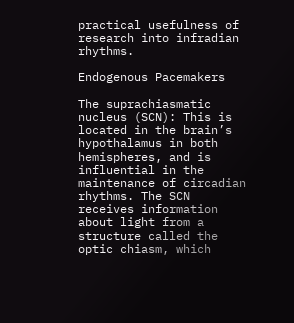practical usefulness of research into infradian rhythms.

Endogenous Pacemakers

The suprachiasmatic nucleus (SCN): This is located in the brain’s hypothalamus in both hemispheres, and is influential in the maintenance of circadian rhythms. The SCN receives information about light from a structure called the optic chiasm, which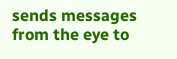sends messages from the eye to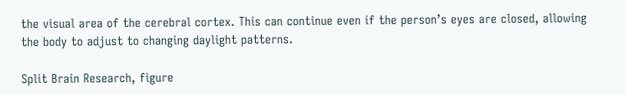the visual area of the cerebral cortex. This can continue even if the person’s eyes are closed, allowing the body to adjust to changing daylight patterns.

Split Brain Research, figure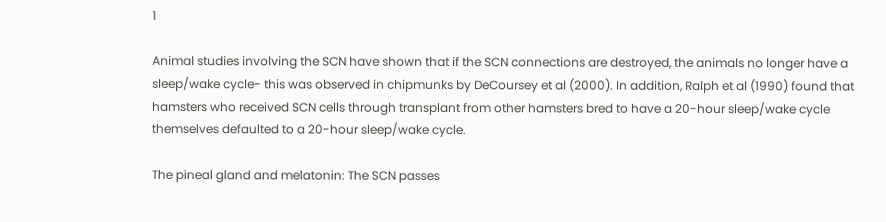1

Animal studies involving the SCN have shown that if the SCN connections are destroyed, the animals no longer have a sleep/wake cycle- this was observed in chipmunks by DeCoursey et al (2000). In addition, Ralph et al (1990) found that hamsters who received SCN cells through transplant from other hamsters bred to have a 20-hour sleep/wake cycle themselves defaulted to a 20-hour sleep/wake cycle.

The pineal gland and melatonin: The SCN passes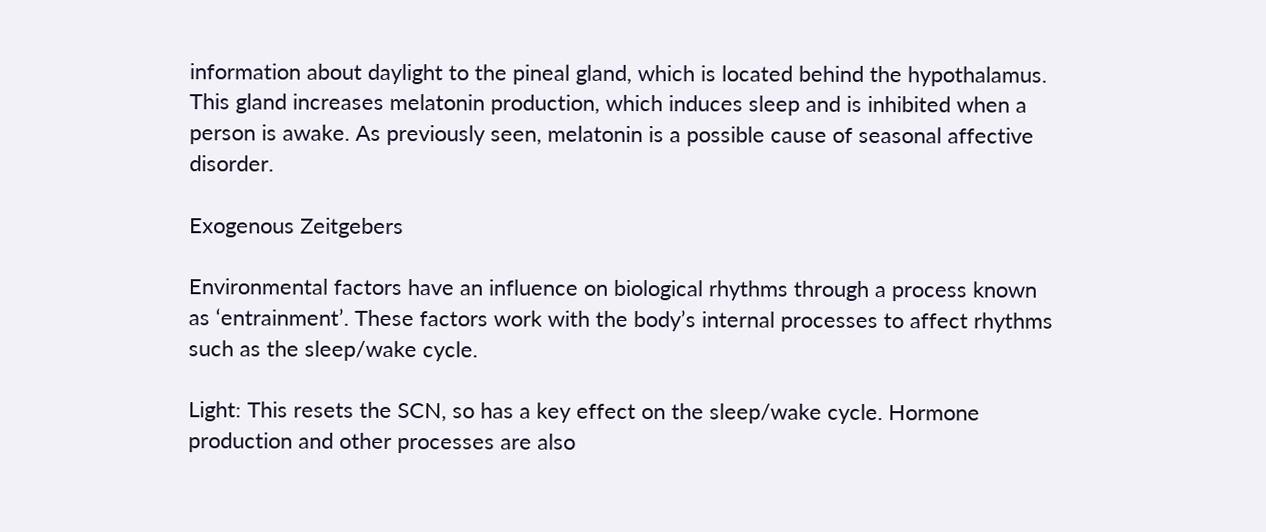information about daylight to the pineal gland, which is located behind the hypothalamus. This gland increases melatonin production, which induces sleep and is inhibited when a person is awake. As previously seen, melatonin is a possible cause of seasonal affective disorder.

Exogenous Zeitgebers

Environmental factors have an influence on biological rhythms through a process known as ‘entrainment’. These factors work with the body’s internal processes to affect rhythms such as the sleep/wake cycle.

Light: This resets the SCN, so has a key effect on the sleep/wake cycle. Hormone production and other processes are also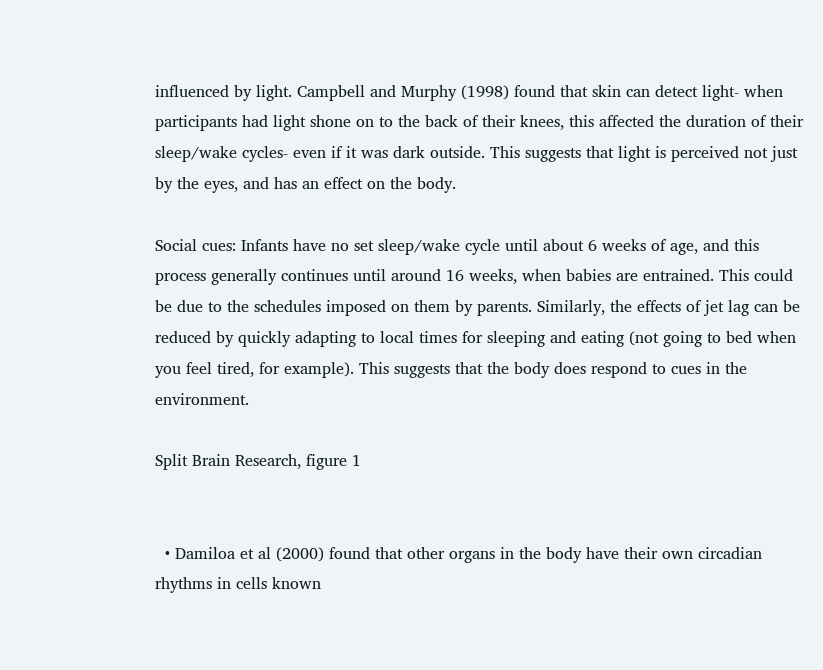influenced by light. Campbell and Murphy (1998) found that skin can detect light- when participants had light shone on to the back of their knees, this affected the duration of their sleep/wake cycles- even if it was dark outside. This suggests that light is perceived not just by the eyes, and has an effect on the body.

Social cues: Infants have no set sleep/wake cycle until about 6 weeks of age, and this process generally continues until around 16 weeks, when babies are entrained. This could be due to the schedules imposed on them by parents. Similarly, the effects of jet lag can be reduced by quickly adapting to local times for sleeping and eating (not going to bed when you feel tired, for example). This suggests that the body does respond to cues in the environment.

Split Brain Research, figure 1


  • Damiloa et al (2000) found that other organs in the body have their own circadian rhythms in cells known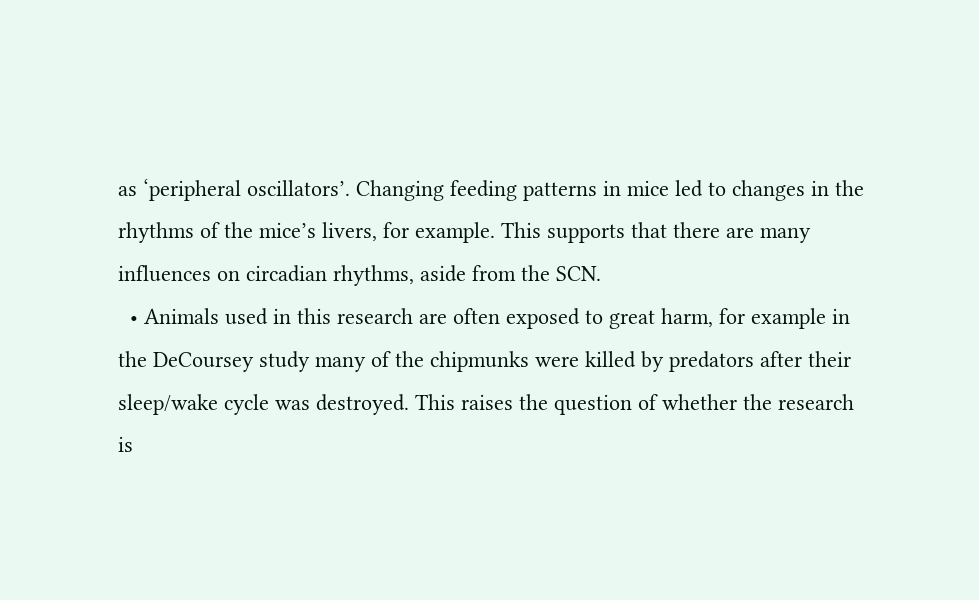as ‘peripheral oscillators’. Changing feeding patterns in mice led to changes in the rhythms of the mice’s livers, for example. This supports that there are many influences on circadian rhythms, aside from the SCN.
  • Animals used in this research are often exposed to great harm, for example in the DeCoursey study many of the chipmunks were killed by predators after their sleep/wake cycle was destroyed. This raises the question of whether the research is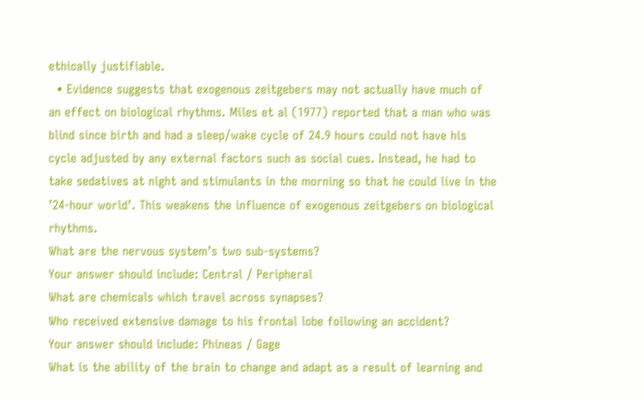ethically justifiable.
  • Evidence suggests that exogenous zeitgebers may not actually have much of an effect on biological rhythms. Miles et al (1977) reported that a man who was blind since birth and had a sleep/wake cycle of 24.9 hours could not have his cycle adjusted by any external factors such as social cues. Instead, he had to take sedatives at night and stimulants in the morning so that he could live in the ’24-hour world’. This weakens the influence of exogenous zeitgebers on biological rhythms.
What are the nervous system’s two sub-systems?
Your answer should include: Central / Peripheral
What are chemicals which travel across synapses?
Who received extensive damage to his frontal lobe following an accident?
Your answer should include: Phineas / Gage
What is the ability of the brain to change and adapt as a result of learning and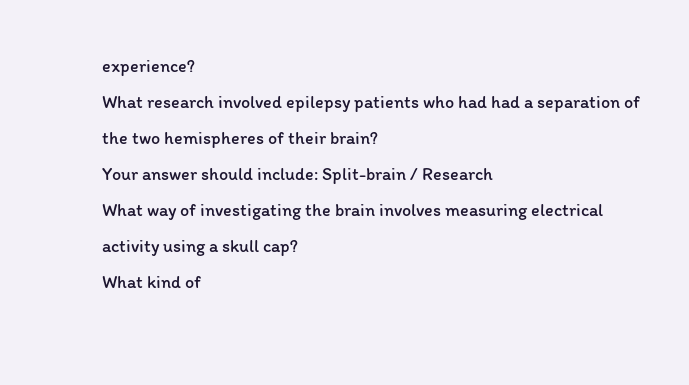experience?
What research involved epilepsy patients who had had a separation of the two hemispheres of their brain?
Your answer should include: Split-brain / Research
What way of investigating the brain involves measuring electrical activity using a skull cap?
What kind of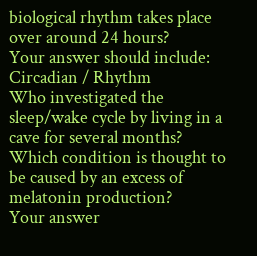biological rhythm takes place over around 24 hours?
Your answer should include: Circadian / Rhythm
Who investigated the sleep/wake cycle by living in a cave for several months?
Which condition is thought to be caused by an excess of melatonin production?
Your answer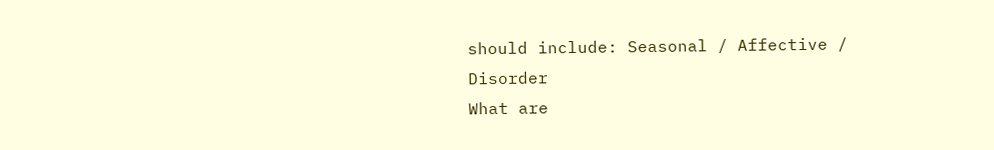should include: Seasonal / Affective / Disorder
What are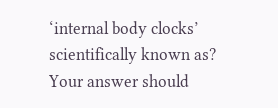‘internal body clocks’ scientifically known as?
Your answer should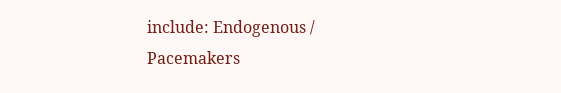include: Endogenous / Pacemakers